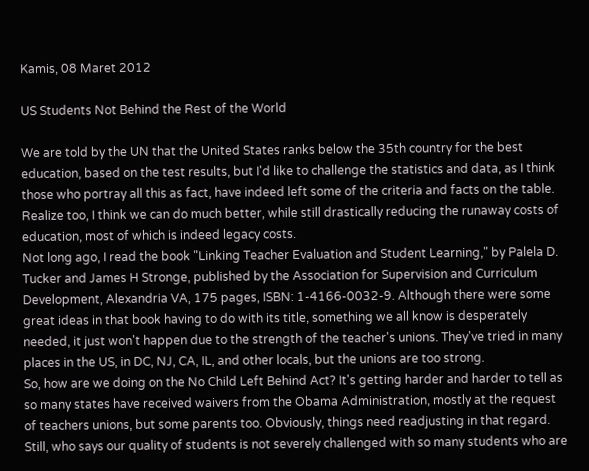Kamis, 08 Maret 2012

US Students Not Behind the Rest of the World

We are told by the UN that the United States ranks below the 35th country for the best education, based on the test results, but I'd like to challenge the statistics and data, as I think those who portray all this as fact, have indeed left some of the criteria and facts on the table. Realize too, I think we can do much better, while still drastically reducing the runaway costs of education, most of which is indeed legacy costs.
Not long ago, I read the book "Linking Teacher Evaluation and Student Learning," by Palela D. Tucker and James H Stronge, published by the Association for Supervision and Curriculum Development, Alexandria VA, 175 pages, ISBN: 1-4166-0032-9. Although there were some great ideas in that book having to do with its title, something we all know is desperately needed, it just won't happen due to the strength of the teacher's unions. They've tried in many places in the US, in DC, NJ, CA, IL, and other locals, but the unions are too strong.
So, how are we doing on the No Child Left Behind Act? It's getting harder and harder to tell as so many states have received waivers from the Obama Administration, mostly at the request of teachers unions, but some parents too. Obviously, things need readjusting in that regard. Still, who says our quality of students is not severely challenged with so many students who are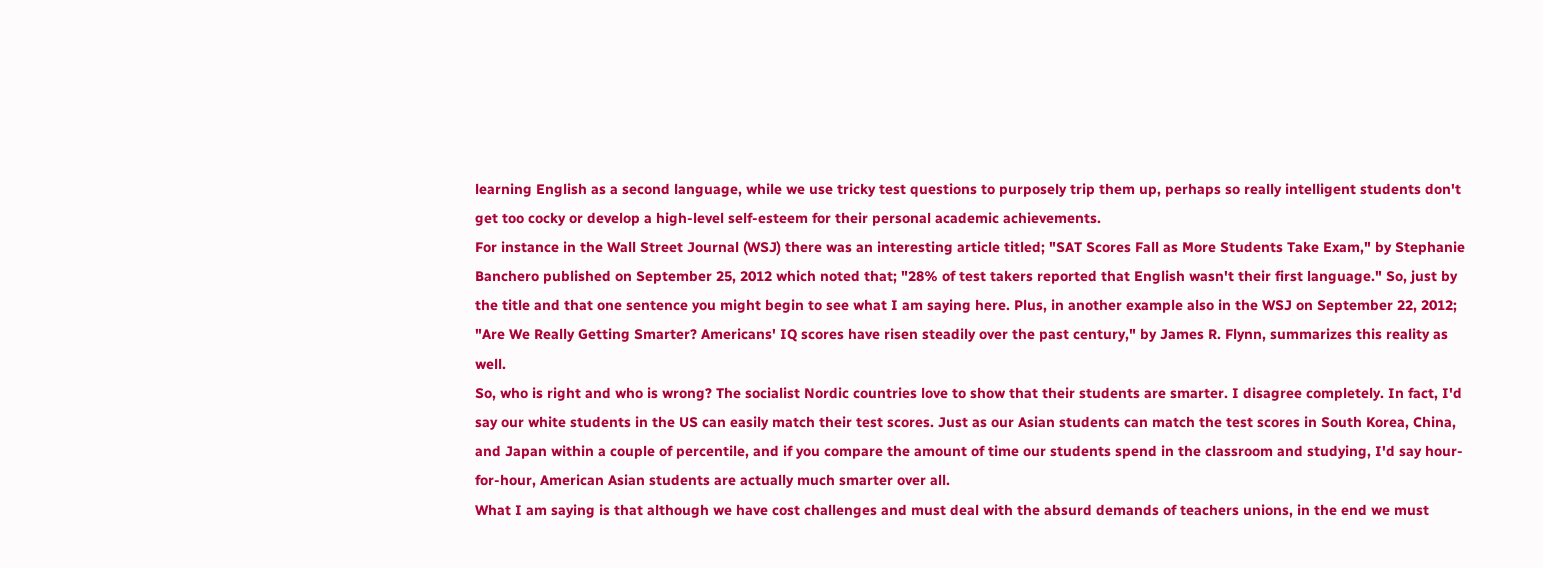learning English as a second language, while we use tricky test questions to purposely trip them up, perhaps so really intelligent students don't get too cocky or develop a high-level self-esteem for their personal academic achievements.
For instance in the Wall Street Journal (WSJ) there was an interesting article titled; "SAT Scores Fall as More Students Take Exam," by Stephanie Banchero published on September 25, 2012 which noted that; "28% of test takers reported that English wasn't their first language." So, just by the title and that one sentence you might begin to see what I am saying here. Plus, in another example also in the WSJ on September 22, 2012; "Are We Really Getting Smarter? Americans' IQ scores have risen steadily over the past century," by James R. Flynn, summarizes this reality as well.
So, who is right and who is wrong? The socialist Nordic countries love to show that their students are smarter. I disagree completely. In fact, I'd say our white students in the US can easily match their test scores. Just as our Asian students can match the test scores in South Korea, China, and Japan within a couple of percentile, and if you compare the amount of time our students spend in the classroom and studying, I'd say hour-for-hour, American Asian students are actually much smarter over all.
What I am saying is that although we have cost challenges and must deal with the absurd demands of teachers unions, in the end we must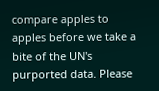compare apples to apples before we take a bite of the UN's purported data. Please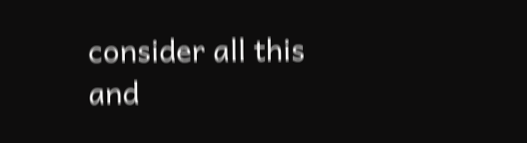consider all this and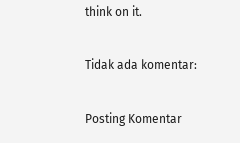think on it.

Tidak ada komentar:

Posting Komentar